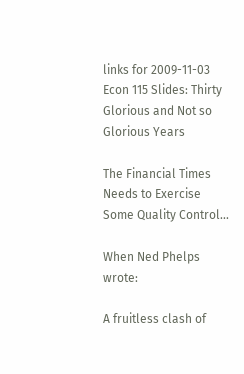links for 2009-11-03
Econ 115 Slides: Thirty Glorious and Not so Glorious Years

The Financial Times Needs to Exercise Some Quality Control...

When Ned Phelps wrote:

A fruitless clash of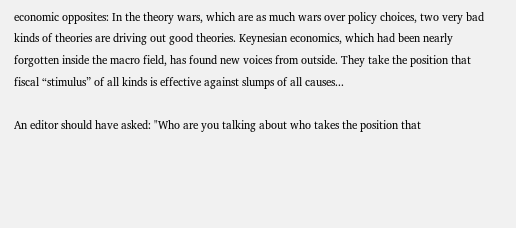economic opposites: In the theory wars, which are as much wars over policy choices, two very bad kinds of theories are driving out good theories. Keynesian economics, which had been nearly forgotten inside the macro field, has found new voices from outside. They take the position that fiscal “stimulus” of all kinds is effective against slumps of all causes...

An editor should have asked: "Who are you talking about who takes the position that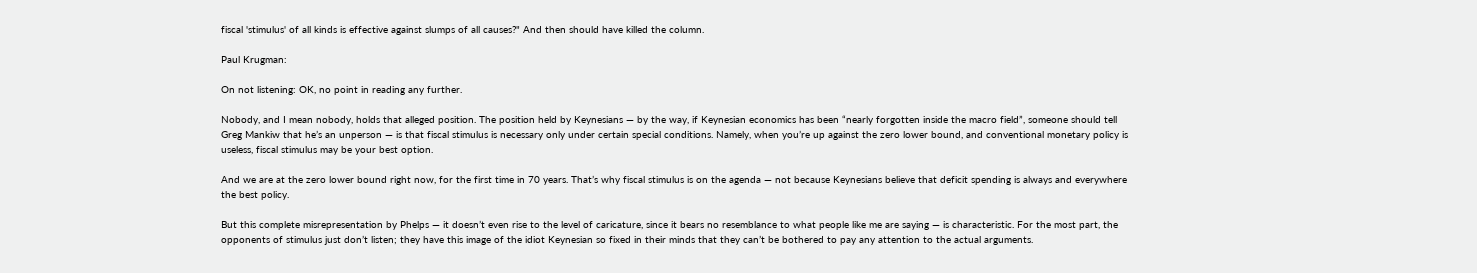fiscal 'stimulus' of all kinds is effective against slumps of all causes?" And then should have killed the column.

Paul Krugman:

On not listening: OK, no point in reading any further.

Nobody, and I mean nobody, holds that alleged position. The position held by Keynesians — by the way, if Keynesian economics has been “nearly forgotten inside the macro field”, someone should tell Greg Mankiw that he’s an unperson — is that fiscal stimulus is necessary only under certain special conditions. Namely, when you’re up against the zero lower bound, and conventional monetary policy is useless, fiscal stimulus may be your best option.

And we are at the zero lower bound right now, for the first time in 70 years. That’s why fiscal stimulus is on the agenda — not because Keynesians believe that deficit spending is always and everywhere the best policy.

But this complete misrepresentation by Phelps — it doesn’t even rise to the level of caricature, since it bears no resemblance to what people like me are saying — is characteristic. For the most part, the opponents of stimulus just don’t listen; they have this image of the idiot Keynesian so fixed in their minds that they can’t be bothered to pay any attention to the actual arguments.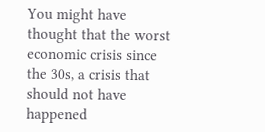You might have thought that the worst economic crisis since the 30s, a crisis that should not have happened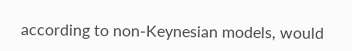according to non-Keynesian models, would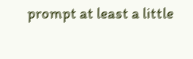prompt at least a little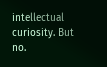intellectual curiosity. But no.